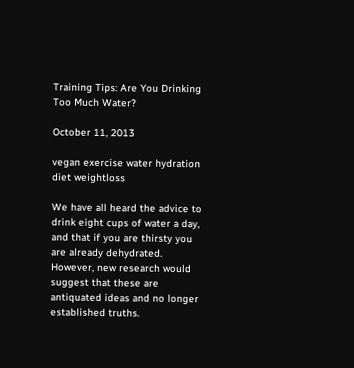Training Tips: Are You Drinking Too Much Water?

October 11, 2013

vegan exercise water hydration diet weightloss

We have all heard the advice to drink eight cups of water a day, and that if you are thirsty you are already dehydrated.  However, new research would suggest that these are antiquated ideas and no longer established truths.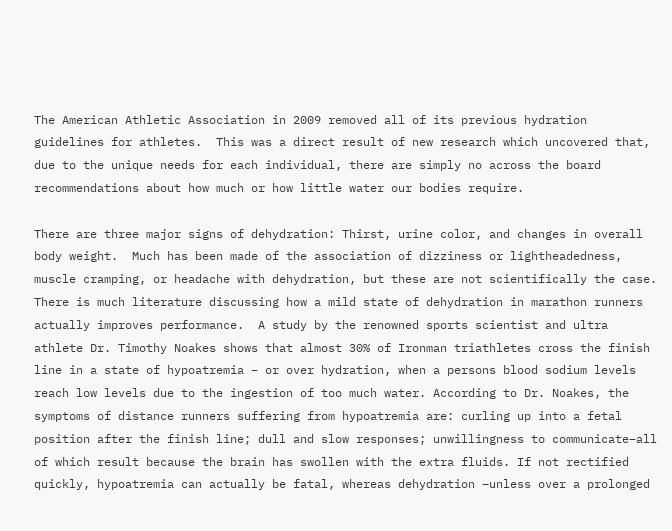The American Athletic Association in 2009 removed all of its previous hydration guidelines for athletes.  This was a direct result of new research which uncovered that, due to the unique needs for each individual, there are simply no across the board recommendations about how much or how little water our bodies require.

There are three major signs of dehydration: Thirst, urine color, and changes in overall body weight.  Much has been made of the association of dizziness or lightheadedness, muscle cramping, or headache with dehydration, but these are not scientifically the case. There is much literature discussing how a mild state of dehydration in marathon runners actually improves performance.  A study by the renowned sports scientist and ultra athlete Dr. Timothy Noakes shows that almost 30% of Ironman triathletes cross the finish line in a state of hypoatremia – or over hydration, when a persons blood sodium levels reach low levels due to the ingestion of too much water. According to Dr. Noakes, the symptoms of distance runners suffering from hypoatremia are: curling up into a fetal position after the finish line; dull and slow responses; unwillingness to communicate–all of which result because the brain has swollen with the extra fluids. If not rectified quickly, hypoatremia can actually be fatal, whereas dehydration –unless over a prolonged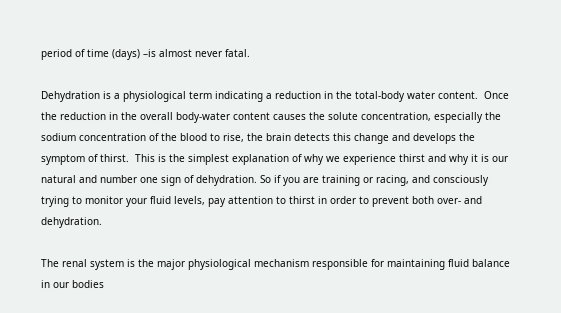period of time (days) –is almost never fatal.

Dehydration is a physiological term indicating a reduction in the total-body water content.  Once the reduction in the overall body-water content causes the solute concentration, especially the sodium concentration of the blood to rise, the brain detects this change and develops the symptom of thirst.  This is the simplest explanation of why we experience thirst and why it is our natural and number one sign of dehydration. So if you are training or racing, and consciously trying to monitor your fluid levels, pay attention to thirst in order to prevent both over- and dehydration.

The renal system is the major physiological mechanism responsible for maintaining fluid balance in our bodies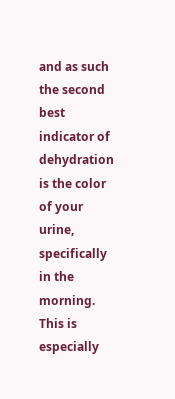and as such the second best indicator of dehydration is the color of your urine, specifically in the morning. This is especially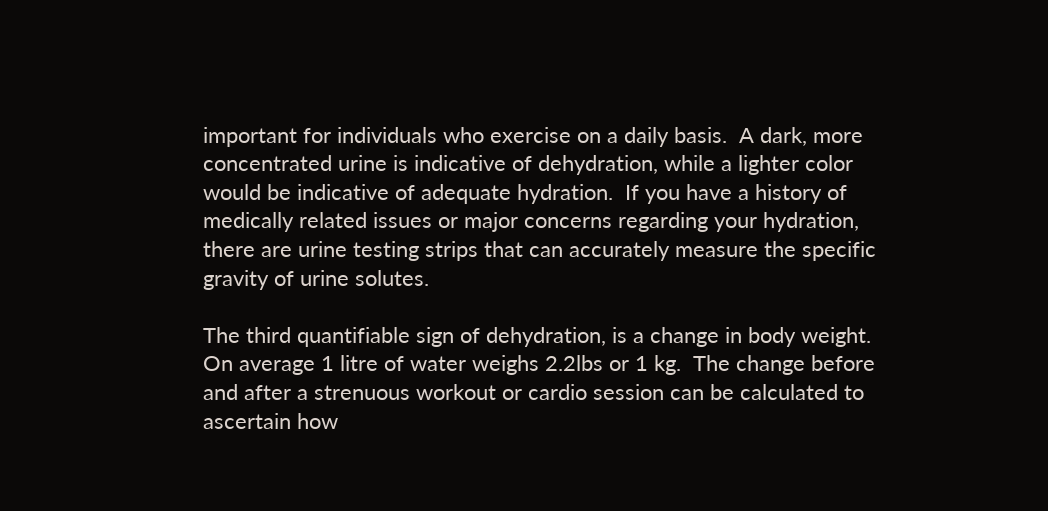important for individuals who exercise on a daily basis.  A dark, more concentrated urine is indicative of dehydration, while a lighter color would be indicative of adequate hydration.  If you have a history of medically related issues or major concerns regarding your hydration, there are urine testing strips that can accurately measure the specific gravity of urine solutes.

The third quantifiable sign of dehydration, is a change in body weight.  On average 1 litre of water weighs 2.2lbs or 1 kg.  The change before and after a strenuous workout or cardio session can be calculated to ascertain how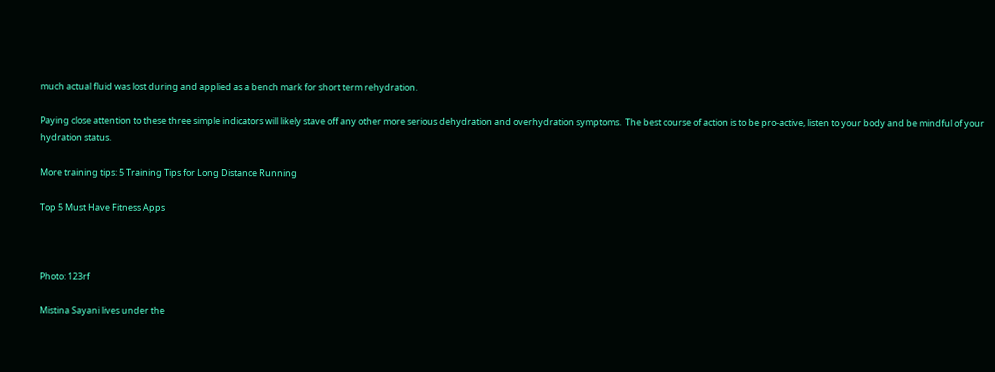much actual fluid was lost during and applied as a bench mark for short term rehydration.

Paying close attention to these three simple indicators will likely stave off any other more serious dehydration and overhydration symptoms.  The best course of action is to be pro-active, listen to your body and be mindful of your hydration status.

More training tips: 5 Training Tips for Long Distance Running

Top 5 Must Have Fitness Apps



Photo: 123rf

Mistina Sayani lives under the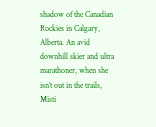shadow of the Canadian Rockies in Calgary, Alberta. An avid downhill skier and ultra marathoner, when she isn’t out in the trails, Misti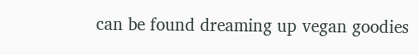can be found dreaming up vegan goodies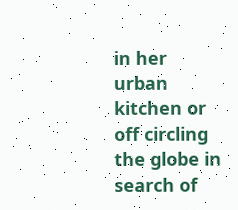in her urban kitchen or off circling the globe in search of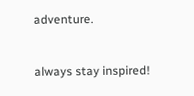adventure.


always stay inspired!